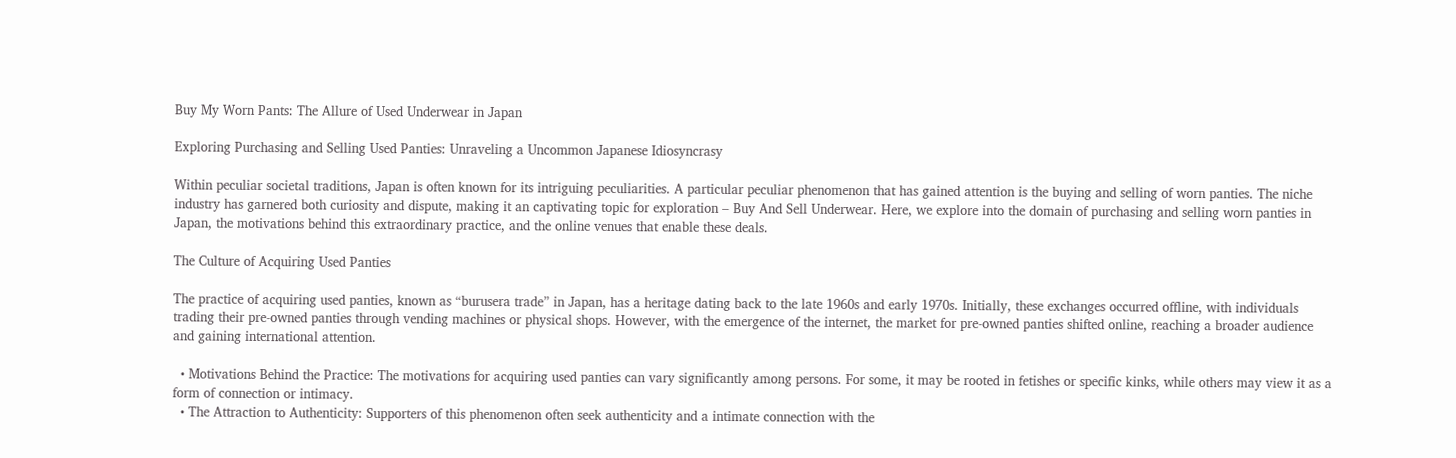Buy My Worn Pants: The Allure of Used Underwear in Japan

Exploring Purchasing and Selling Used Panties: Unraveling a Uncommon Japanese Idiosyncrasy

Within peculiar societal traditions, Japan is often known for its intriguing peculiarities. A particular peculiar phenomenon that has gained attention is the buying and selling of worn panties. The niche industry has garnered both curiosity and dispute, making it an captivating topic for exploration – Buy And Sell Underwear. Here, we explore into the domain of purchasing and selling worn panties in Japan, the motivations behind this extraordinary practice, and the online venues that enable these deals.

The Culture of Acquiring Used Panties

The practice of acquiring used panties, known as “burusera trade” in Japan, has a heritage dating back to the late 1960s and early 1970s. Initially, these exchanges occurred offline, with individuals trading their pre-owned panties through vending machines or physical shops. However, with the emergence of the internet, the market for pre-owned panties shifted online, reaching a broader audience and gaining international attention.

  • Motivations Behind the Practice: The motivations for acquiring used panties can vary significantly among persons. For some, it may be rooted in fetishes or specific kinks, while others may view it as a form of connection or intimacy.
  • The Attraction to Authenticity: Supporters of this phenomenon often seek authenticity and a intimate connection with the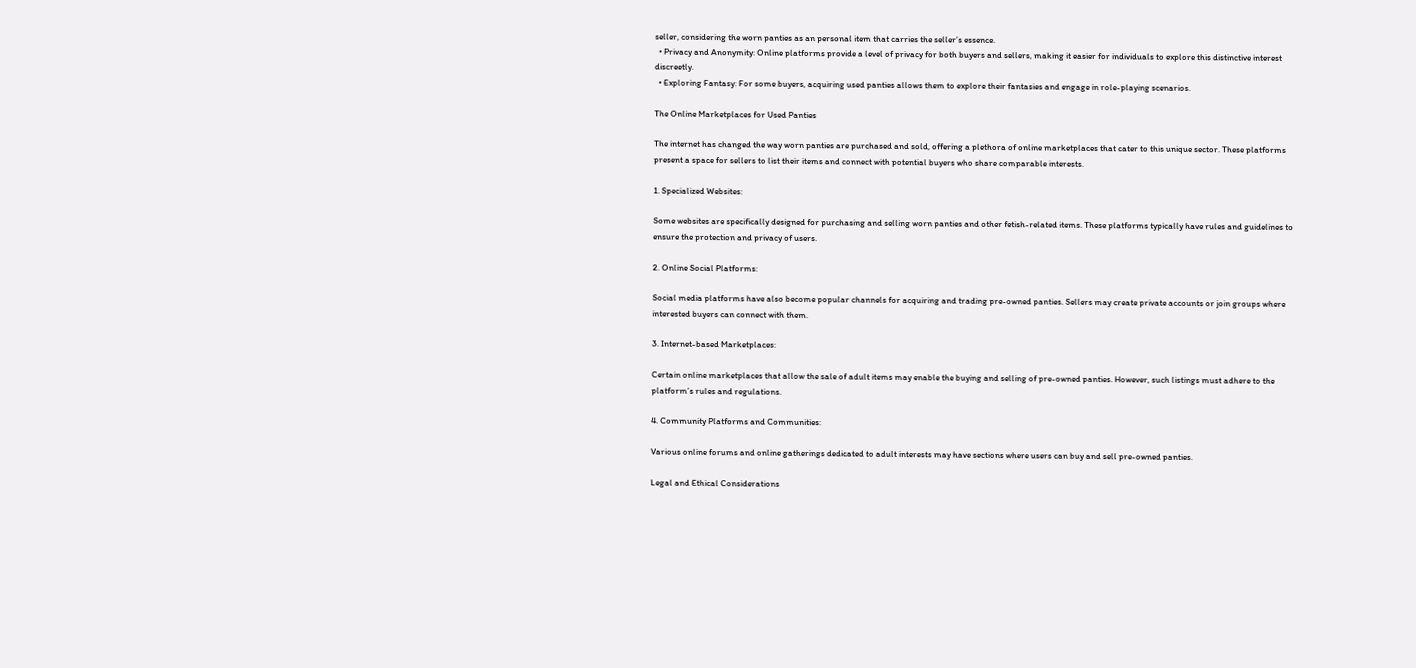seller, considering the worn panties as an personal item that carries the seller’s essence.
  • Privacy and Anonymity: Online platforms provide a level of privacy for both buyers and sellers, making it easier for individuals to explore this distinctive interest discreetly.
  • Exploring Fantasy: For some buyers, acquiring used panties allows them to explore their fantasies and engage in role-playing scenarios.

The Online Marketplaces for Used Panties

The internet has changed the way worn panties are purchased and sold, offering a plethora of online marketplaces that cater to this unique sector. These platforms present a space for sellers to list their items and connect with potential buyers who share comparable interests.

1. Specialized Websites:

Some websites are specifically designed for purchasing and selling worn panties and other fetish-related items. These platforms typically have rules and guidelines to ensure the protection and privacy of users.

2. Online Social Platforms:

Social media platforms have also become popular channels for acquiring and trading pre-owned panties. Sellers may create private accounts or join groups where interested buyers can connect with them.

3. Internet-based Marketplaces:

Certain online marketplaces that allow the sale of adult items may enable the buying and selling of pre-owned panties. However, such listings must adhere to the platform’s rules and regulations.

4. Community Platforms and Communities:

Various online forums and online gatherings dedicated to adult interests may have sections where users can buy and sell pre-owned panties.

Legal and Ethical Considerations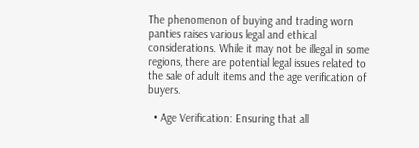The phenomenon of buying and trading worn panties raises various legal and ethical considerations. While it may not be illegal in some regions, there are potential legal issues related to the sale of adult items and the age verification of buyers.

  • Age Verification: Ensuring that all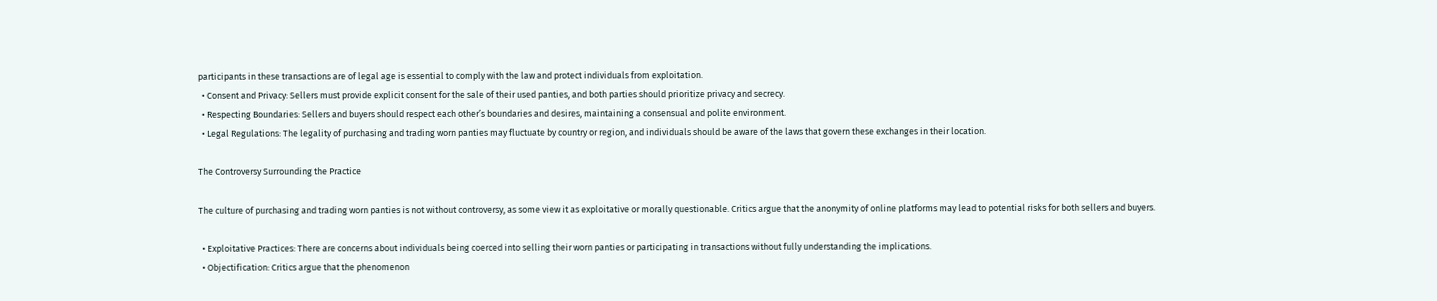participants in these transactions are of legal age is essential to comply with the law and protect individuals from exploitation.
  • Consent and Privacy: Sellers must provide explicit consent for the sale of their used panties, and both parties should prioritize privacy and secrecy.
  • Respecting Boundaries: Sellers and buyers should respect each other’s boundaries and desires, maintaining a consensual and polite environment.
  • Legal Regulations: The legality of purchasing and trading worn panties may fluctuate by country or region, and individuals should be aware of the laws that govern these exchanges in their location.

The Controversy Surrounding the Practice

The culture of purchasing and trading worn panties is not without controversy, as some view it as exploitative or morally questionable. Critics argue that the anonymity of online platforms may lead to potential risks for both sellers and buyers.

  • Exploitative Practices: There are concerns about individuals being coerced into selling their worn panties or participating in transactions without fully understanding the implications.
  • Objectification: Critics argue that the phenomenon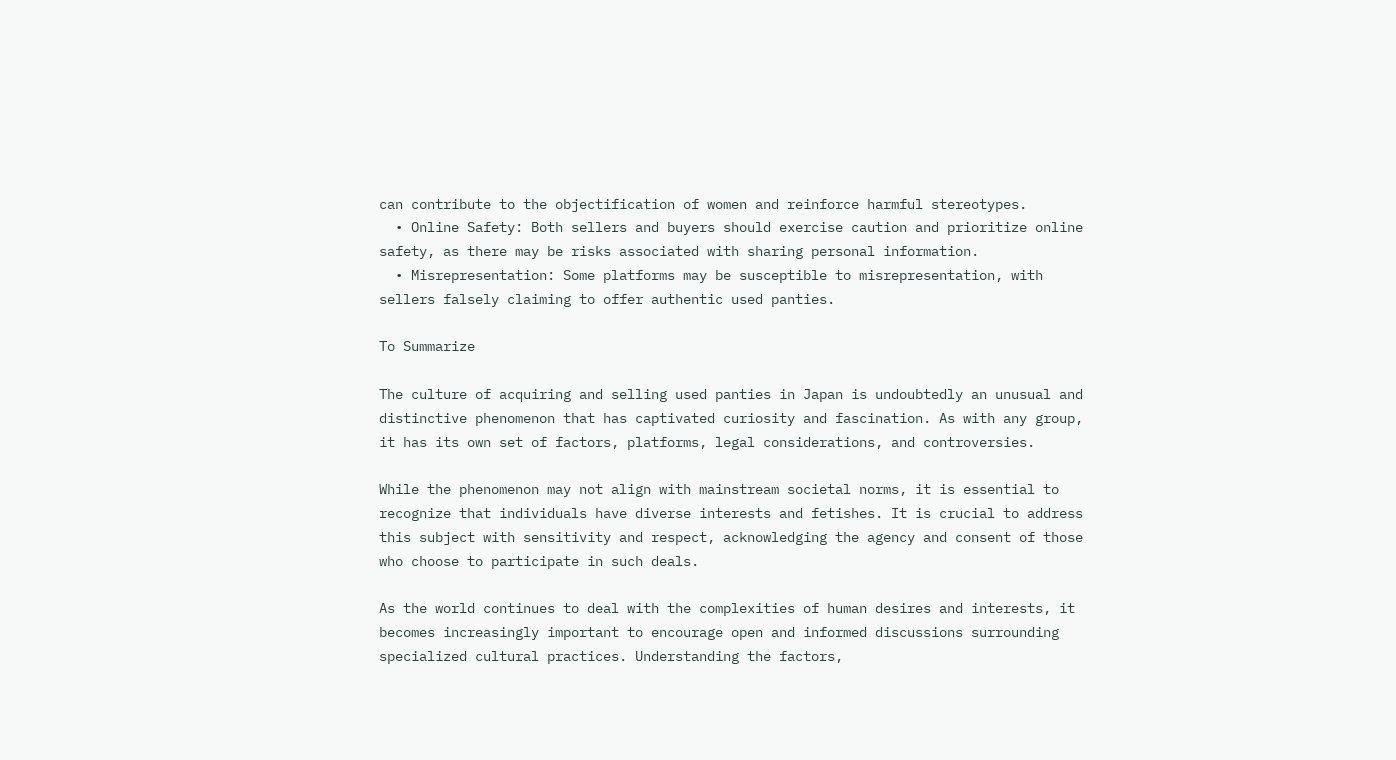can contribute to the objectification of women and reinforce harmful stereotypes.
  • Online Safety: Both sellers and buyers should exercise caution and prioritize online safety, as there may be risks associated with sharing personal information.
  • Misrepresentation: Some platforms may be susceptible to misrepresentation, with sellers falsely claiming to offer authentic used panties.

To Summarize

The culture of acquiring and selling used panties in Japan is undoubtedly an unusual and distinctive phenomenon that has captivated curiosity and fascination. As with any group, it has its own set of factors, platforms, legal considerations, and controversies.

While the phenomenon may not align with mainstream societal norms, it is essential to recognize that individuals have diverse interests and fetishes. It is crucial to address this subject with sensitivity and respect, acknowledging the agency and consent of those who choose to participate in such deals.

As the world continues to deal with the complexities of human desires and interests, it becomes increasingly important to encourage open and informed discussions surrounding specialized cultural practices. Understanding the factors,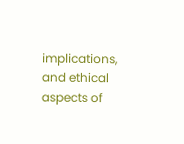implications, and ethical aspects of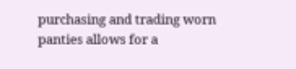purchasing and trading worn panties allows for a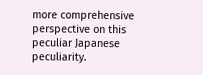more comprehensive perspective on this peculiar Japanese peculiarity.